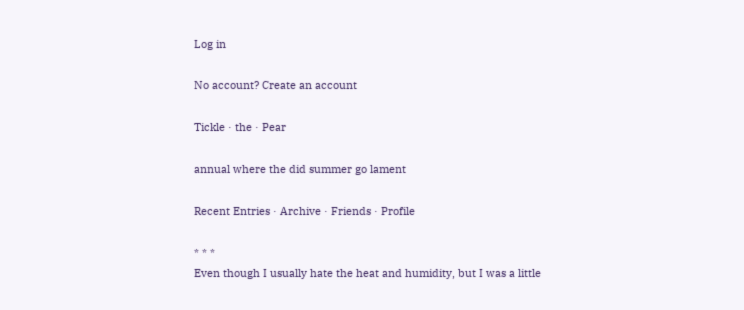Log in

No account? Create an account

Tickle · the · Pear

annual where the did summer go lament

Recent Entries · Archive · Friends · Profile

* * *
Even though I usually hate the heat and humidity, but I was a little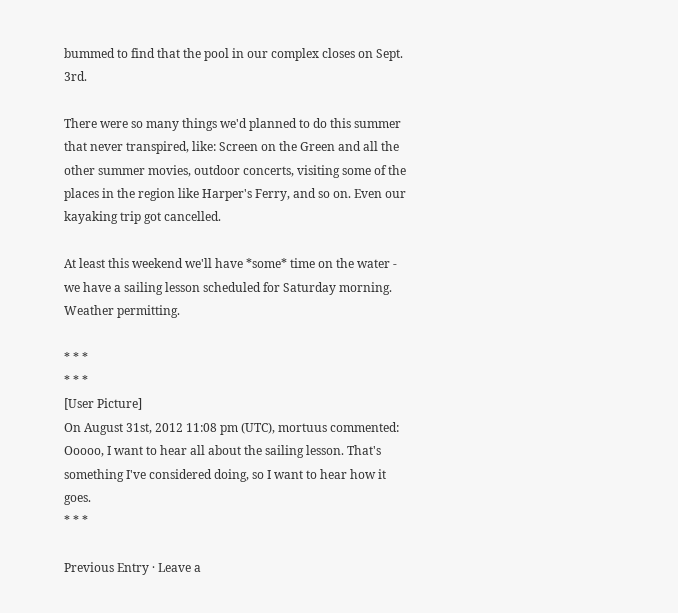bummed to find that the pool in our complex closes on Sept. 3rd.

There were so many things we'd planned to do this summer that never transpired, like: Screen on the Green and all the other summer movies, outdoor concerts, visiting some of the places in the region like Harper's Ferry, and so on. Even our kayaking trip got cancelled.

At least this weekend we'll have *some* time on the water - we have a sailing lesson scheduled for Saturday morning. Weather permitting.

* * *
* * *
[User Picture]
On August 31st, 2012 11:08 pm (UTC), mortuus commented:
Ooooo, I want to hear all about the sailing lesson. That's something I've considered doing, so I want to hear how it goes.
* * *

Previous Entry · Leave a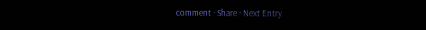comment · Share · Next Entry